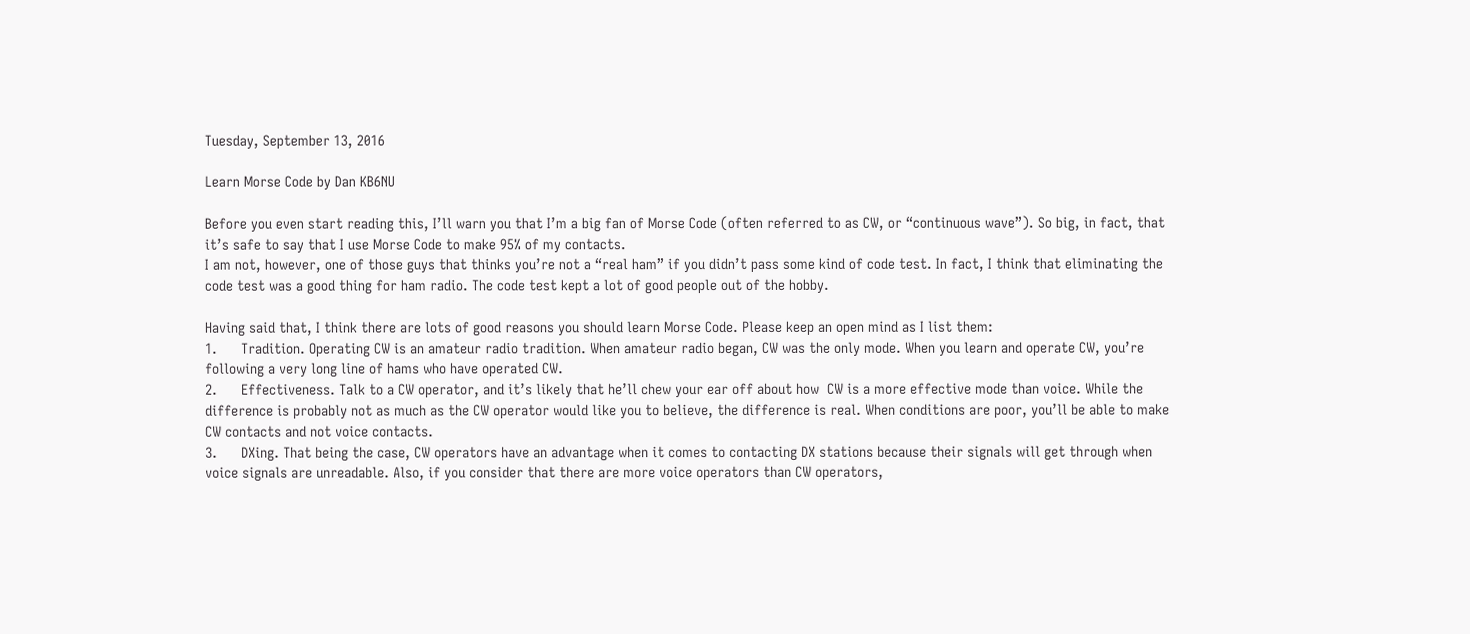Tuesday, September 13, 2016

Learn Morse Code by Dan KB6NU

Before you even start reading this, I’ll warn you that I’m a big fan of Morse Code (often referred to as CW, or “continuous wave”). So big, in fact, that it’s safe to say that I use Morse Code to make 95% of my contacts.
I am not, however, one of those guys that thinks you’re not a “real ham” if you didn’t pass some kind of code test. In fact, I think that eliminating the code test was a good thing for ham radio. The code test kept a lot of good people out of the hobby.

Having said that, I think there are lots of good reasons you should learn Morse Code. Please keep an open mind as I list them:
1.      Tradition. Operating CW is an amateur radio tradition. When amateur radio began, CW was the only mode. When you learn and operate CW, you’re following a very long line of hams who have operated CW.
2.      Effectiveness. Talk to a CW operator, and it’s likely that he’ll chew your ear off about how  CW is a more effective mode than voice. While the difference is probably not as much as the CW operator would like you to believe, the difference is real. When conditions are poor, you’ll be able to make CW contacts and not voice contacts.
3.      DXing. That being the case, CW operators have an advantage when it comes to contacting DX stations because their signals will get through when voice signals are unreadable. Also, if you consider that there are more voice operators than CW operators,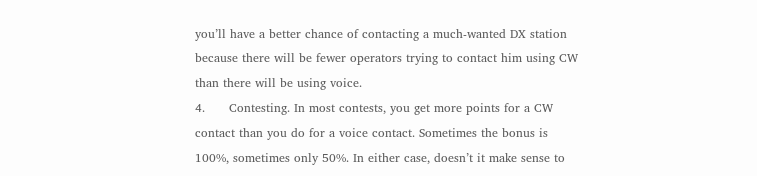you’ll have a better chance of contacting a much-wanted DX station because there will be fewer operators trying to contact him using CW than there will be using voice.
4.      Contesting. In most contests, you get more points for a CW contact than you do for a voice contact. Sometimes the bonus is 100%, sometimes only 50%. In either case, doesn’t it make sense to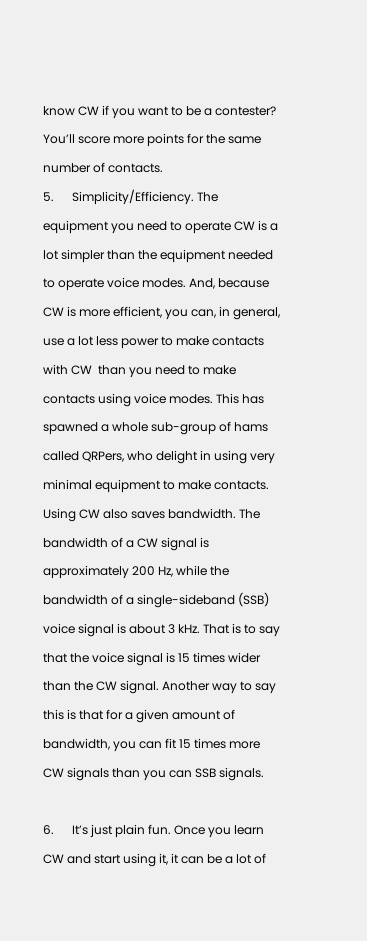know CW if you want to be a contester? You’ll score more points for the same number of contacts.
5.      Simplicity/Efficiency. The equipment you need to operate CW is a lot simpler than the equipment needed to operate voice modes. And, because CW is more efficient, you can, in general, use a lot less power to make contacts with CW  than you need to make contacts using voice modes. This has spawned a whole sub-group of hams called QRPers, who delight in using very minimal equipment to make contacts.
Using CW also saves bandwidth. The bandwidth of a CW signal is approximately 200 Hz, while the bandwidth of a single-sideband (SSB) voice signal is about 3 kHz. That is to say that the voice signal is 15 times wider than the CW signal. Another way to say this is that for a given amount of bandwidth, you can fit 15 times more CW signals than you can SSB signals.

6.      It’s just plain fun. Once you learn CW and start using it, it can be a lot of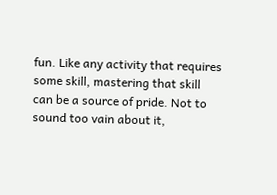fun. Like any activity that requires some skill, mastering that skill can be a source of pride. Not to sound too vain about it,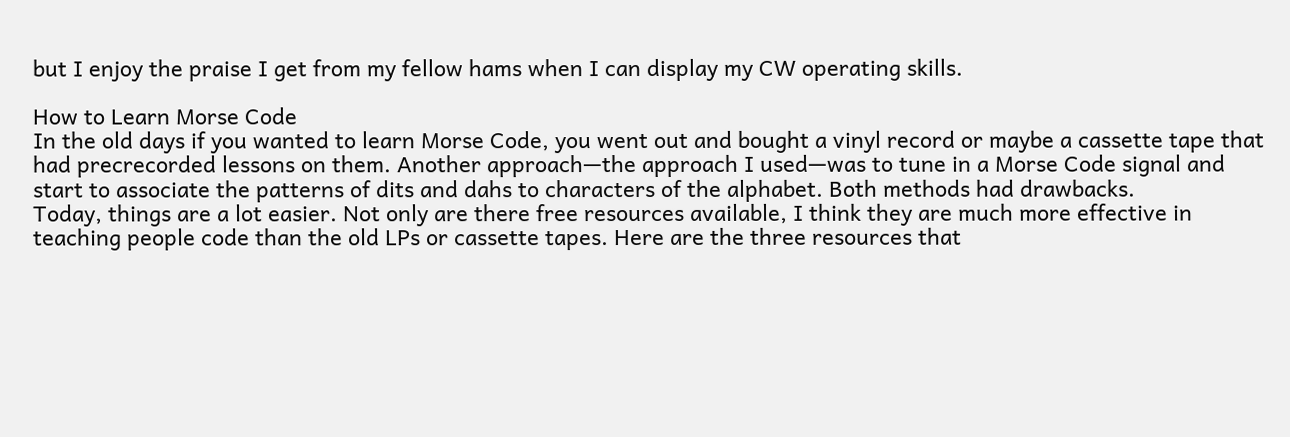but I enjoy the praise I get from my fellow hams when I can display my CW operating skills.

How to Learn Morse Code
In the old days if you wanted to learn Morse Code, you went out and bought a vinyl record or maybe a cassette tape that had precrecorded lessons on them. Another approach—the approach I used—was to tune in a Morse Code signal and start to associate the patterns of dits and dahs to characters of the alphabet. Both methods had drawbacks.
Today, things are a lot easier. Not only are there free resources available, I think they are much more effective in teaching people code than the old LPs or cassette tapes. Here are the three resources that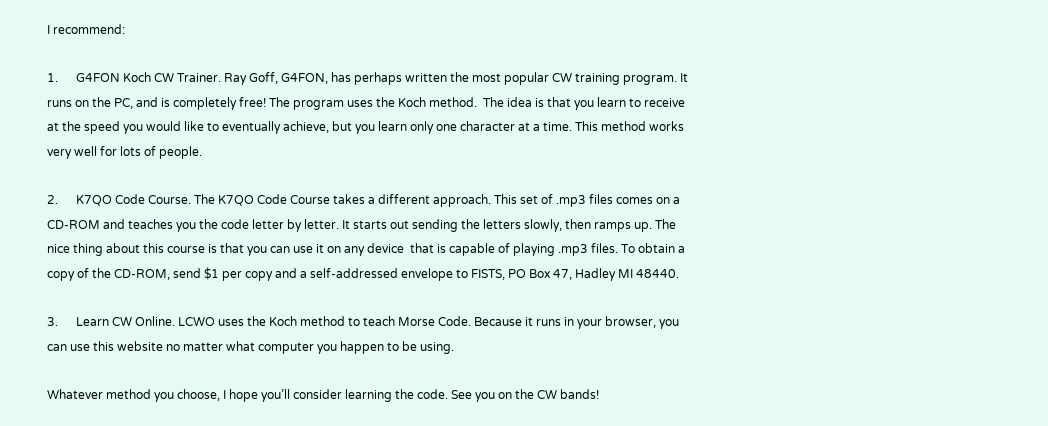I recommend:

1.      G4FON Koch CW Trainer. Ray Goff, G4FON, has perhaps written the most popular CW training program. It runs on the PC, and is completely free! The program uses the Koch method.  The idea is that you learn to receive at the speed you would like to eventually achieve, but you learn only one character at a time. This method works very well for lots of people.

2.      K7QO Code Course. The K7QO Code Course takes a different approach. This set of .mp3 files comes on a CD-ROM and teaches you the code letter by letter. It starts out sending the letters slowly, then ramps up. The nice thing about this course is that you can use it on any device  that is capable of playing .mp3 files. To obtain a copy of the CD-ROM, send $1 per copy and a self-addressed envelope to FISTS, PO Box 47, Hadley MI 48440.

3.      Learn CW Online. LCWO uses the Koch method to teach Morse Code. Because it runs in your browser, you can use this website no matter what computer you happen to be using.

Whatever method you choose, I hope you’ll consider learning the code. See you on the CW bands!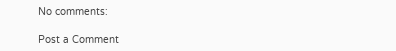No comments:

Post a Comment